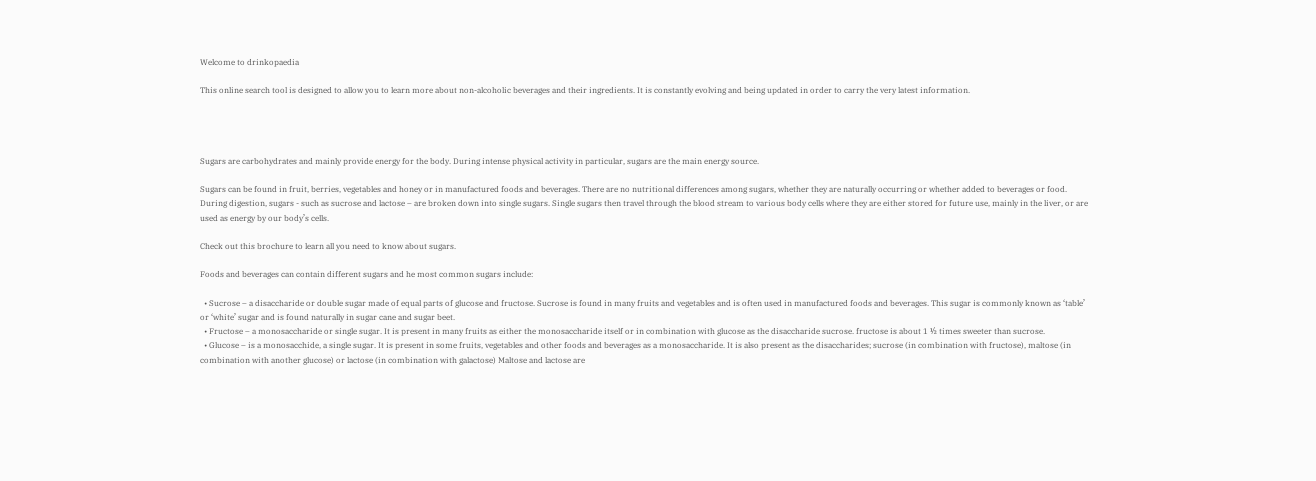Welcome to drinkopaedia

This online search tool is designed to allow you to learn more about non-alcoholic beverages and their ingredients. It is constantly evolving and being updated in order to carry the very latest information.




Sugars are carbohydrates and mainly provide energy for the body. During intense physical activity in particular, sugars are the main energy source.

Sugars can be found in fruit, berries, vegetables and honey or in manufactured foods and beverages. There are no nutritional differences among sugars, whether they are naturally occurring or whether added to beverages or food. During digestion, sugars - such as sucrose and lactose – are broken down into single sugars. Single sugars then travel through the blood stream to various body cells where they are either stored for future use, mainly in the liver, or are used as energy by our body’s cells.

Check out this brochure to learn all you need to know about sugars.

Foods and beverages can contain different sugars and he most common sugars include:

  • Sucrose – a disaccharide or double sugar made of equal parts of glucose and fructose. Sucrose is found in many fruits and vegetables and is often used in manufactured foods and beverages. This sugar is commonly known as ‘table’ or ‘white’ sugar and is found naturally in sugar cane and sugar beet.
  • Fructose – a monosaccharide or single sugar. It is present in many fruits as either the monosaccharide itself or in combination with glucose as the disaccharide sucrose. fructose is about 1 ½ times sweeter than sucrose.
  • Glucose – is a monosacchide, a single sugar. It is present in some fruits, vegetables and other foods and beverages as a monosaccharide. It is also present as the disaccharides; sucrose (in combination with fructose), maltose (in combination with another glucose) or lactose (in combination with galactose) Maltose and lactose are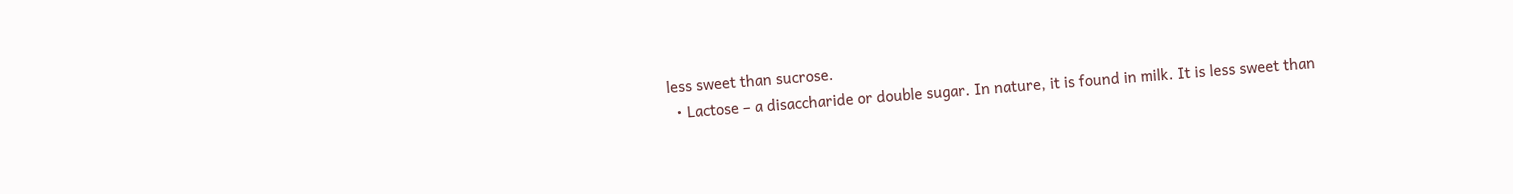less sweet than sucrose.
  • Lactose – a disaccharide or double sugar. In nature, it is found in milk. It is less sweet than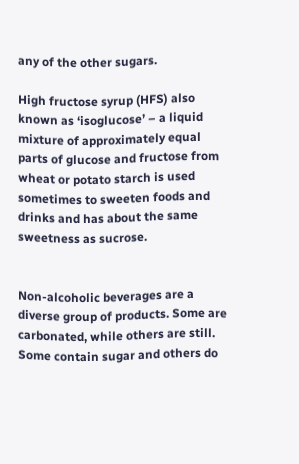any of the other sugars.

High fructose syrup (HFS) also known as ‘isoglucose’ – a liquid mixture of approximately equal parts of glucose and fructose from wheat or potato starch is used sometimes to sweeten foods and drinks and has about the same sweetness as sucrose.


Non-alcoholic beverages are a diverse group of products. Some are carbonated, while others are still. Some contain sugar and others do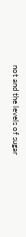not and the levels of sugar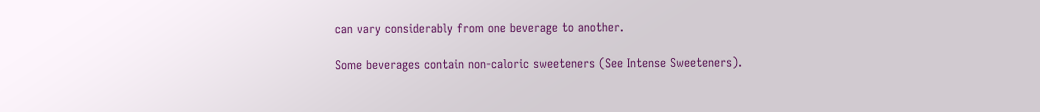can vary considerably from one beverage to another.

Some beverages contain non-caloric sweeteners (See Intense Sweeteners).